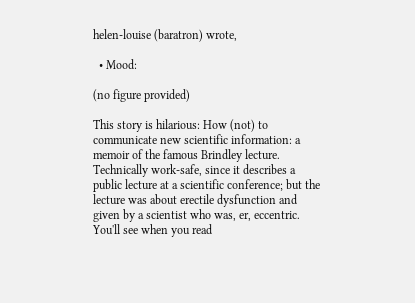helen-louise (baratron) wrote,

  • Mood:

(no figure provided)

This story is hilarious: How (not) to communicate new scientific information: a memoir of the famous Brindley lecture. Technically work-safe, since it describes a public lecture at a scientific conference; but the lecture was about erectile dysfunction and given by a scientist who was, er, eccentric. You'll see when you read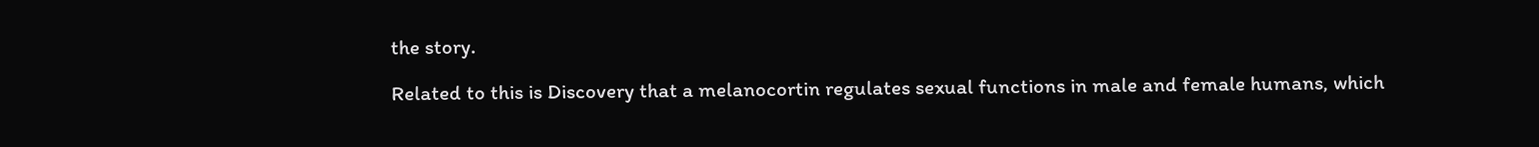the story.

Related to this is Discovery that a melanocortin regulates sexual functions in male and female humans, which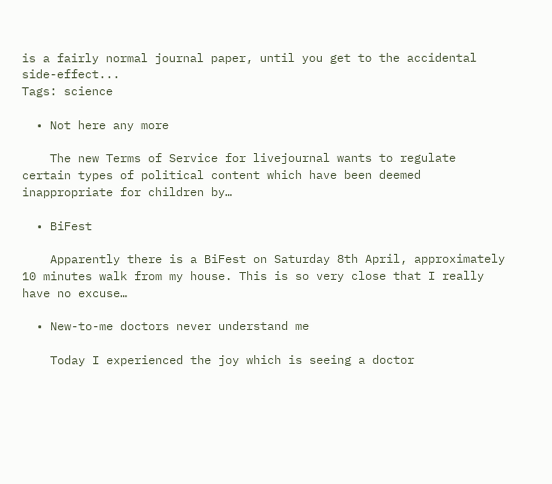is a fairly normal journal paper, until you get to the accidental side-effect...
Tags: science

  • Not here any more

    The new Terms of Service for livejournal wants to regulate certain types of political content which have been deemed inappropriate for children by…

  • BiFest

    Apparently there is a BiFest on Saturday 8th April, approximately 10 minutes walk from my house. This is so very close that I really have no excuse…

  • New-to-me doctors never understand me

    Today I experienced the joy which is seeing a doctor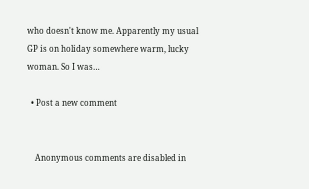who doesn't know me. Apparently my usual GP is on holiday somewhere warm, lucky woman. So I was…

  • Post a new comment


    Anonymous comments are disabled in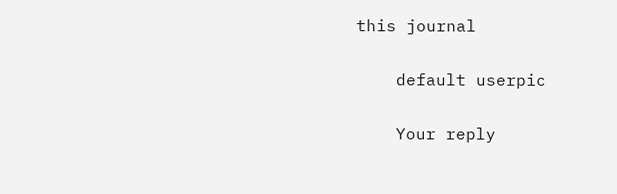this journal

    default userpic

    Your reply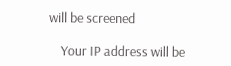will be screened

    Your IP address will be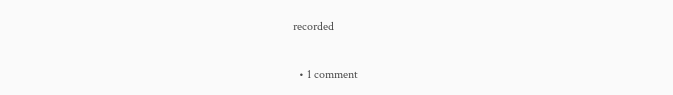recorded

  • 1 comment